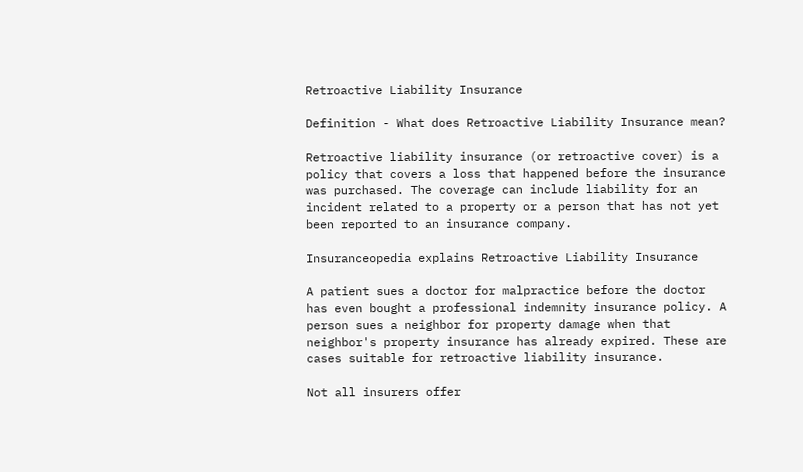Retroactive Liability Insurance

Definition - What does Retroactive Liability Insurance mean?

Retroactive liability insurance (or retroactive cover) is a policy that covers a loss that happened before the insurance was purchased. The coverage can include liability for an incident related to a property or a person that has not yet been reported to an insurance company.

Insuranceopedia explains Retroactive Liability Insurance

A patient sues a doctor for malpractice before the doctor has even bought a professional indemnity insurance policy. A person sues a neighbor for property damage when that neighbor's property insurance has already expired. These are cases suitable for retroactive liability insurance.

Not all insurers offer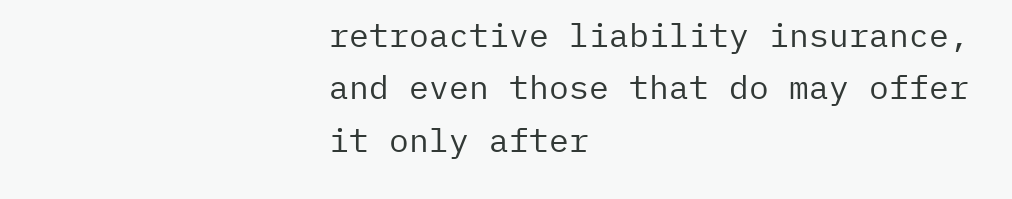retroactive liability insurance, and even those that do may offer it only after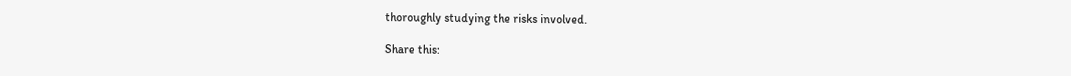thoroughly studying the risks involved.

Share this: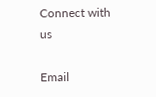Connect with us

Email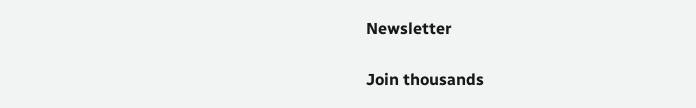Newsletter

Join thousands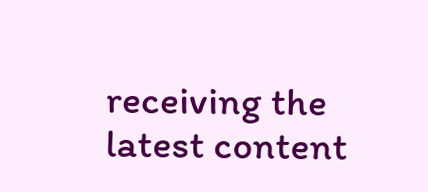receiving the latest content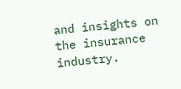and insights on the insurance industry.